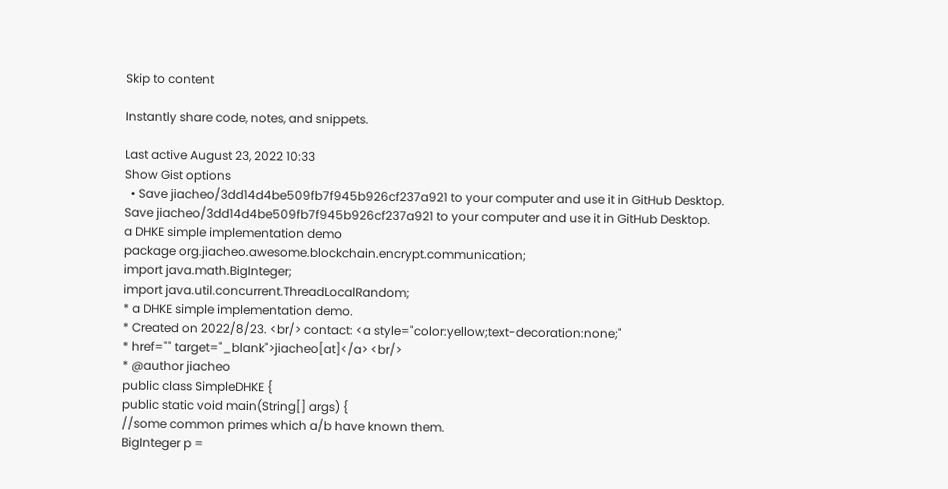Skip to content

Instantly share code, notes, and snippets.

Last active August 23, 2022 10:33
Show Gist options
  • Save jiacheo/3dd14d4be509fb7f945b926cf237a921 to your computer and use it in GitHub Desktop.
Save jiacheo/3dd14d4be509fb7f945b926cf237a921 to your computer and use it in GitHub Desktop.
a DHKE simple implementation demo
package org.jiacheo.awesome.blockchain.encrypt.communication;
import java.math.BigInteger;
import java.util.concurrent.ThreadLocalRandom;
* a DHKE simple implementation demo.
* Created on 2022/8/23. <br/> contact: <a style="color:yellow;text-decoration:none;"
* href="" target="_blank">jiacheo[at]</a> <br/>
* @author jiacheo
public class SimpleDHKE {
public static void main(String[] args) {
//some common primes which a/b have known them.
BigInteger p =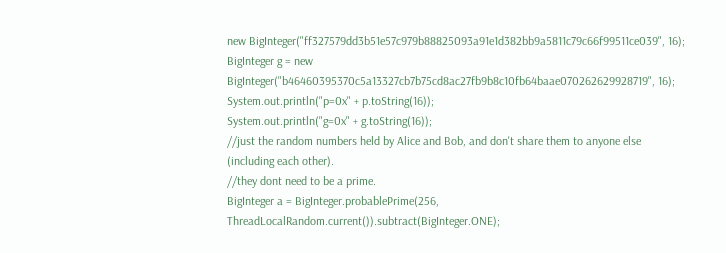new BigInteger("ff327579dd3b51e57c979b88825093a91e1d382bb9a5811c79c66f99511ce039", 16);
BigInteger g = new BigInteger("b46460395370c5a13327cb7b75cd8ac27fb9b8c10fb64baae070262629928719", 16);
System.out.println("p=0x" + p.toString(16));
System.out.println("g=0x" + g.toString(16));
//just the random numbers held by Alice and Bob, and don't share them to anyone else (including each other).
//they dont need to be a prime.
BigInteger a = BigInteger.probablePrime(256, ThreadLocalRandom.current()).subtract(BigInteger.ONE);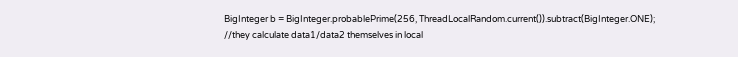BigInteger b = BigInteger.probablePrime(256, ThreadLocalRandom.current()).subtract(BigInteger.ONE);
//they calculate data1/data2 themselves in local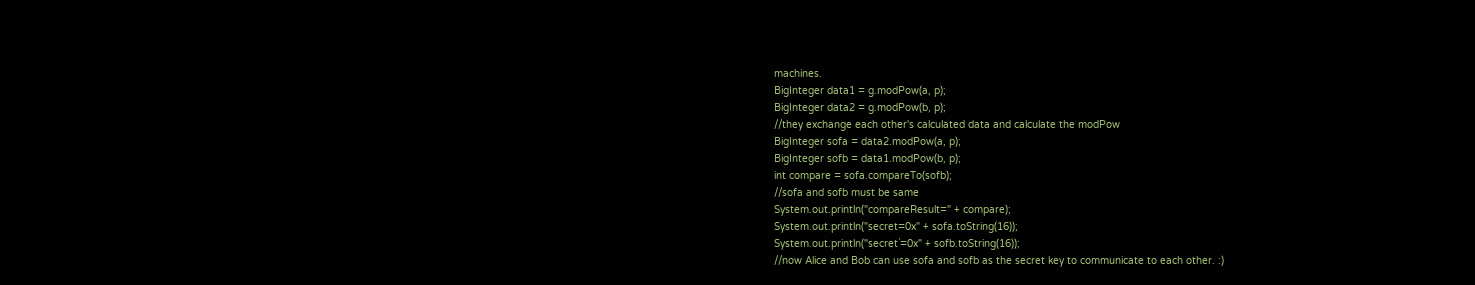machines.
BigInteger data1 = g.modPow(a, p);
BigInteger data2 = g.modPow(b, p);
//they exchange each other's calculated data and calculate the modPow
BigInteger sofa = data2.modPow(a, p);
BigInteger sofb = data1.modPow(b, p);
int compare = sofa.compareTo(sofb);
//sofa and sofb must be same
System.out.println("compareResult=" + compare);
System.out.println("secret=0x" + sofa.toString(16));
System.out.println("secret`=0x" + sofb.toString(16));
//now Alice and Bob can use sofa and sofb as the secret key to communicate to each other. :)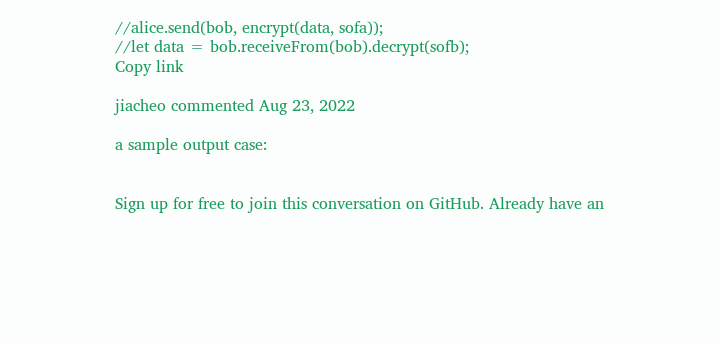//alice.send(bob, encrypt(data, sofa));
//let data = bob.receiveFrom(bob).decrypt(sofb);
Copy link

jiacheo commented Aug 23, 2022

a sample output case:


Sign up for free to join this conversation on GitHub. Already have an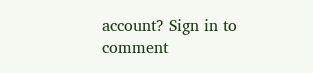account? Sign in to comment